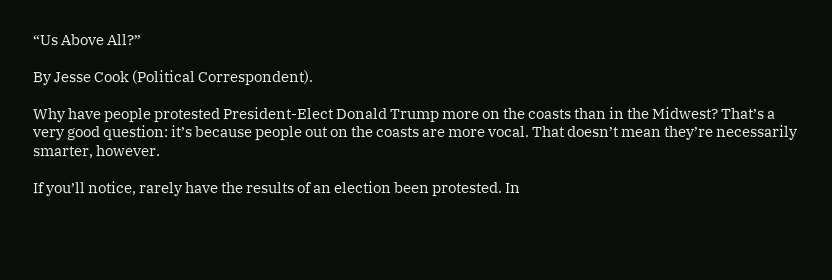“Us Above All?”

By Jesse Cook (Political Correspondent).

Why have people protested President-Elect Donald Trump more on the coasts than in the Midwest? That’s a very good question: it’s because people out on the coasts are more vocal. That doesn’t mean they’re necessarily smarter, however.

If you’ll notice, rarely have the results of an election been protested. In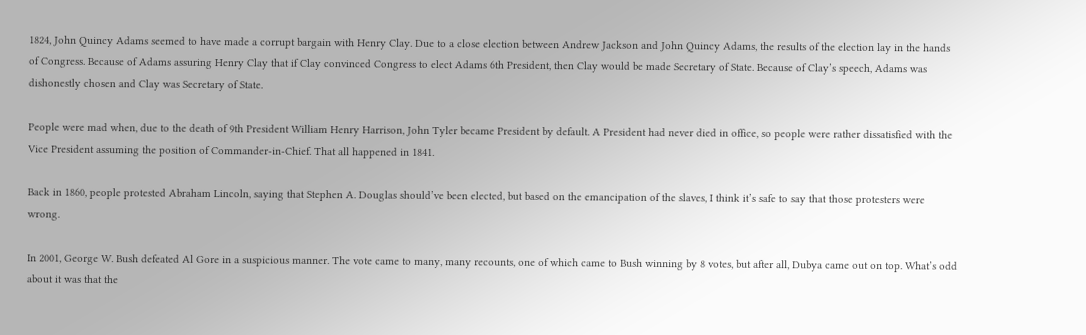1824, John Quincy Adams seemed to have made a corrupt bargain with Henry Clay. Due to a close election between Andrew Jackson and John Quincy Adams, the results of the election lay in the hands of Congress. Because of Adams assuring Henry Clay that if Clay convinced Congress to elect Adams 6th President, then Clay would be made Secretary of State. Because of Clay’s speech, Adams was dishonestly chosen and Clay was Secretary of State.

People were mad when, due to the death of 9th President William Henry Harrison, John Tyler became President by default. A President had never died in office, so people were rather dissatisfied with the Vice President assuming the position of Commander-in-Chief. That all happened in 1841.

Back in 1860, people protested Abraham Lincoln, saying that Stephen A. Douglas should’ve been elected, but based on the emancipation of the slaves, I think it’s safe to say that those protesters were wrong.

In 2001, George W. Bush defeated Al Gore in a suspicious manner. The vote came to many, many recounts, one of which came to Bush winning by 8 votes, but after all, Dubya came out on top. What’s odd about it was that the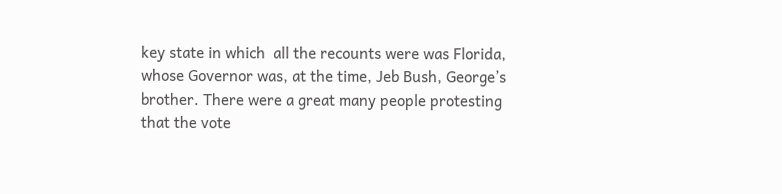key state in which  all the recounts were was Florida, whose Governor was, at the time, Jeb Bush, George’s brother. There were a great many people protesting that the vote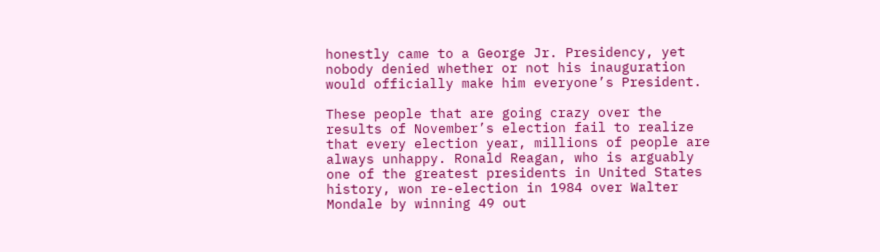honestly came to a George Jr. Presidency, yet nobody denied whether or not his inauguration would officially make him everyone’s President.

These people that are going crazy over the results of November’s election fail to realize that every election year, millions of people are always unhappy. Ronald Reagan, who is arguably one of the greatest presidents in United States history, won re-election in 1984 over Walter Mondale by winning 49 out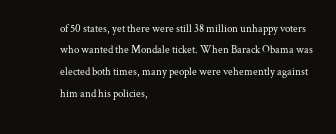of 50 states, yet there were still 38 million unhappy voters who wanted the Mondale ticket. When Barack Obama was elected both times, many people were vehemently against him and his policies,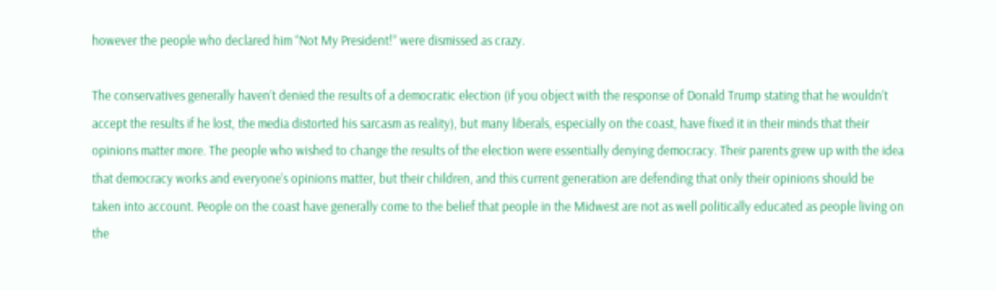however the people who declared him “Not My President!” were dismissed as crazy.

The conservatives generally haven’t denied the results of a democratic election (if you object with the response of Donald Trump stating that he wouldn’t accept the results if he lost, the media distorted his sarcasm as reality), but many liberals, especially on the coast, have fixed it in their minds that their opinions matter more. The people who wished to change the results of the election were essentially denying democracy. Their parents grew up with the idea that democracy works and everyone’s opinions matter, but their children, and this current generation are defending that only their opinions should be taken into account. People on the coast have generally come to the belief that people in the Midwest are not as well politically educated as people living on the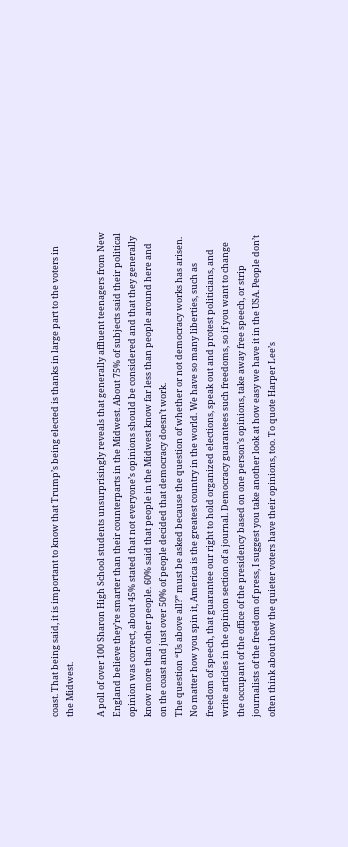coast. That being said, it is important to know that Trump’s being elected is thanks in large part to the voters in the Midwest.

A poll of over 100 Sharon High School students unsurprisingly reveals that generally affluent teenagers from New England believe they’re smarter than their counterparts in the Midwest. About 75% of subjects said their political opinion was correct, about 45% stated that not everyone’s opinions should be considered and that they generally know more than other people. 60% said that people in the Midwest know far less than people around here and on the coast and just over 50% of people decided that democracy doesn’t work.
The question “Us above all?” must be asked because the question of whether or not democracy works has arisen. No matter how you spin it, America is the greatest country in the world. We have so many liberties, such as freedom of speech, that guarantee our right to hold organized elections, speak out and protest politicians, and write articles in the opinion section of a journal. Democracy guarantees such freedoms, so if you want to change the occupant of the office of the presidency based on one person’s opinions, take away free speech, or strip journalists of the freedom of press, I suggest you take another look at how easy we have it in the USA. People don’t often think about how the quieter voters have their opinions, too. To quote Harper Lee’s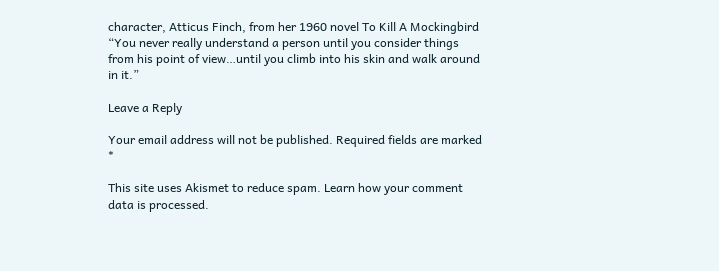character, Atticus Finch, from her 1960 novel To Kill A Mockingbird  “You never really understand a person until you consider things from his point of view…until you climb into his skin and walk around in it.”

Leave a Reply

Your email address will not be published. Required fields are marked *

This site uses Akismet to reduce spam. Learn how your comment data is processed.